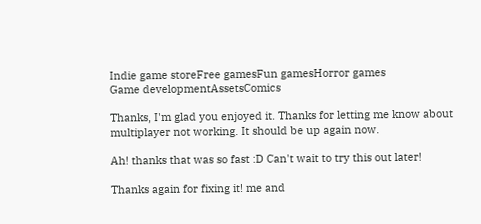Indie game storeFree gamesFun gamesHorror games
Game developmentAssetsComics

Thanks, I'm glad you enjoyed it. Thanks for letting me know about multiplayer not working. It should be up again now.

Ah! thanks that was so fast :D Can't wait to try this out later!

Thanks again for fixing it! me and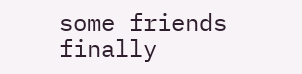some friends finally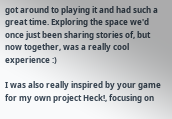got around to playing it and had such a great time. Exploring the space we'd once just been sharing stories of, but now together, was a really cool experience :)

I was also really inspired by your game for my own project Heck!, focusing on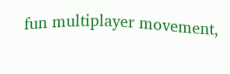fun multiplayer movement,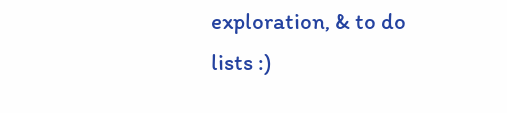exploration, & to do lists :)